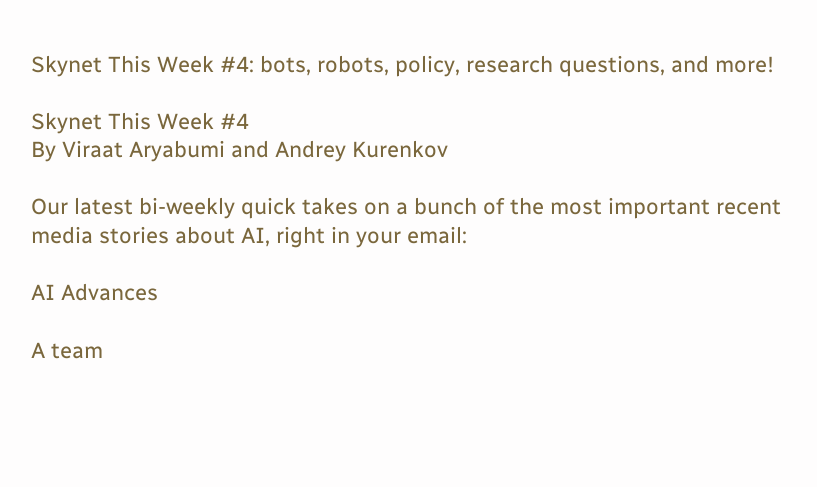Skynet This Week #4: bots, robots, policy, research questions, and more!

Skynet This Week #4
By Viraat Aryabumi and Andrey Kurenkov

Our latest bi-weekly quick takes on a bunch of the most important recent media stories about AI, right in your email:

AI Advances

A team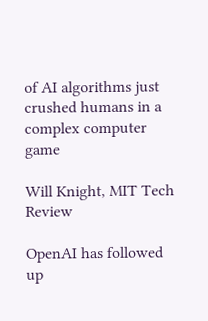of AI algorithms just crushed humans in a complex computer game

Will Knight, MIT Tech Review

OpenAI has followed up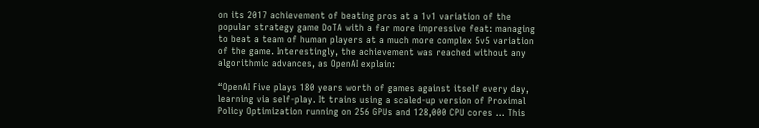on its 2017 achievement of beating pros at a 1v1 variation of the popular strategy game DoTA with a far more impressive feat: managing to beat a team of human players at a much more complex 5v5 variation of the game. Interestingly, the achievement was reached without any algorithmic advances, as OpenAI explain:

“OpenAI Five plays 180 years worth of games against itself every day, learning via self-play. It trains using a scaled-up version of Proximal Policy Optimization running on 256 GPUs and 128,000 CPU cores … This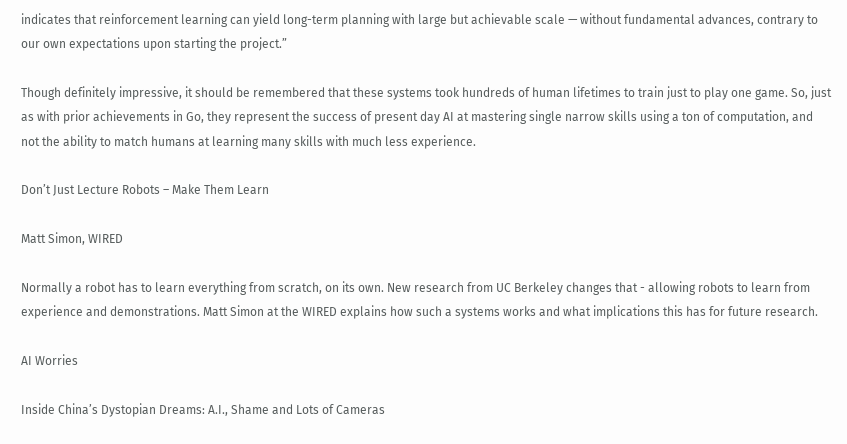indicates that reinforcement learning can yield long-term planning with large but achievable scale — without fundamental advances, contrary to our own expectations upon starting the project.”

Though definitely impressive, it should be remembered that these systems took hundreds of human lifetimes to train just to play one game. So, just as with prior achievements in Go, they represent the success of present day AI at mastering single narrow skills using a ton of computation, and not the ability to match humans at learning many skills with much less experience.

Don’t Just Lecture Robots – Make Them Learn

Matt Simon, WIRED

Normally a robot has to learn everything from scratch, on its own. New research from UC Berkeley changes that - allowing robots to learn from experience and demonstrations. Matt Simon at the WIRED explains how such a systems works and what implications this has for future research.

AI Worries

Inside China’s Dystopian Dreams: A.I., Shame and Lots of Cameras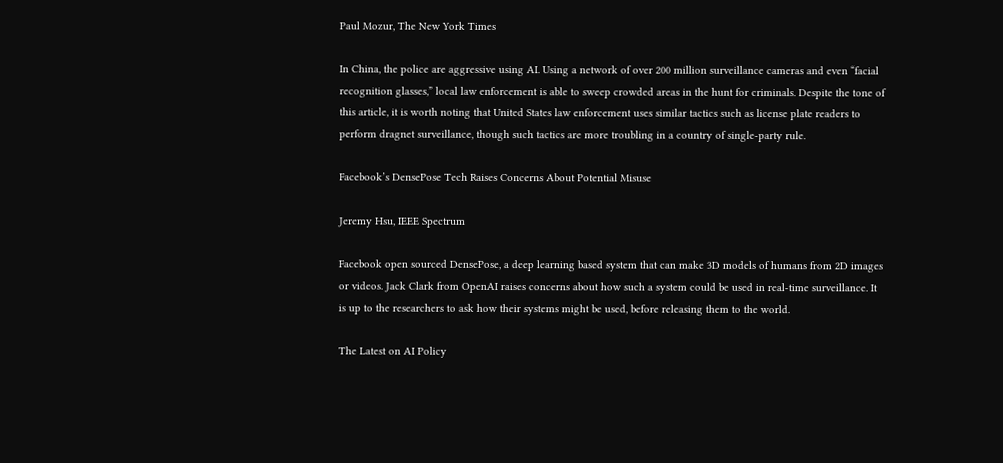Paul Mozur, The New York Times

In China, the police are aggressive using AI. Using a network of over 200 million surveillance cameras and even “facial recognition glasses,” local law enforcement is able to sweep crowded areas in the hunt for criminals. Despite the tone of this article, it is worth noting that United States law enforcement uses similar tactics such as license plate readers to perform dragnet surveillance, though such tactics are more troubling in a country of single-party rule.

Facebook’s DensePose Tech Raises Concerns About Potential Misuse

Jeremy Hsu, IEEE Spectrum

Facebook open sourced DensePose, a deep learning based system that can make 3D models of humans from 2D images or videos. Jack Clark from OpenAI raises concerns about how such a system could be used in real-time surveillance. It is up to the researchers to ask how their systems might be used, before releasing them to the world.

The Latest on AI Policy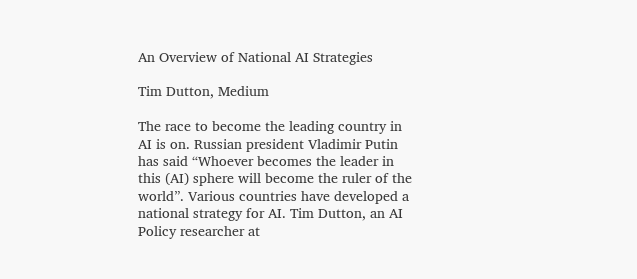An Overview of National AI Strategies

Tim Dutton, Medium

The race to become the leading country in AI is on. Russian president Vladimir Putin has said “Whoever becomes the leader in this (AI) sphere will become the ruler of the world”. Various countries have developed a national strategy for AI. Tim Dutton, an AI Policy researcher at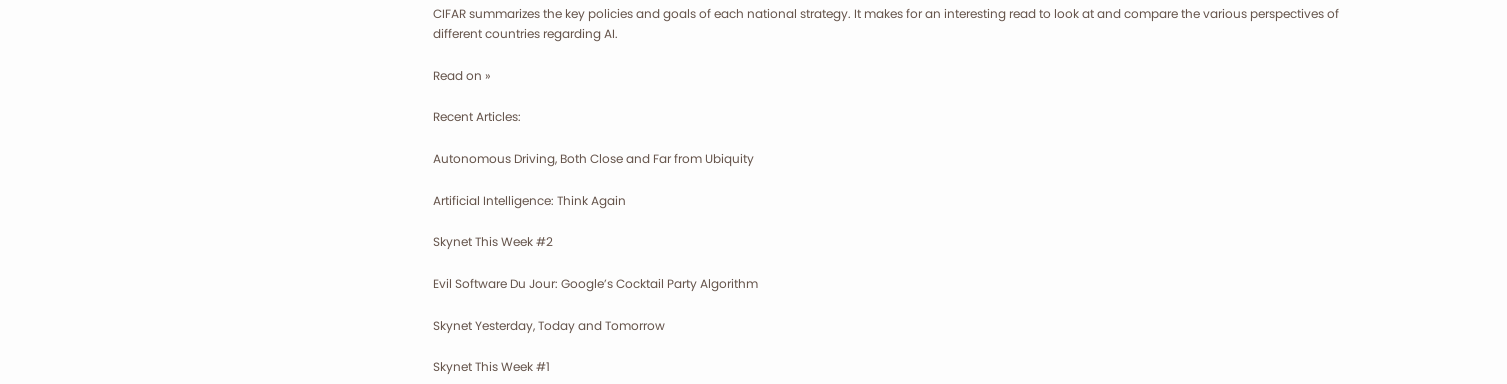CIFAR summarizes the key policies and goals of each national strategy. It makes for an interesting read to look at and compare the various perspectives of different countries regarding AI.

Read on »

Recent Articles:

Autonomous Driving, Both Close and Far from Ubiquity

Artificial Intelligence: Think Again

Skynet This Week #2

Evil Software Du Jour: Google’s Cocktail Party Algorithm

Skynet Yesterday, Today and Tomorrow

Skynet This Week #1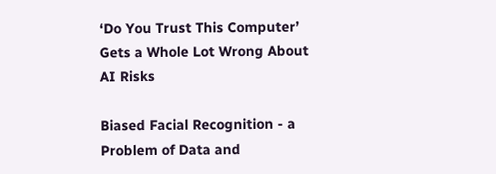‘Do You Trust This Computer’ Gets a Whole Lot Wrong About AI Risks

Biased Facial Recognition - a Problem of Data and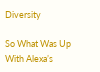Diversity

So What Was Up With Alexa’s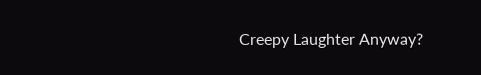Creepy Laughter Anyway?